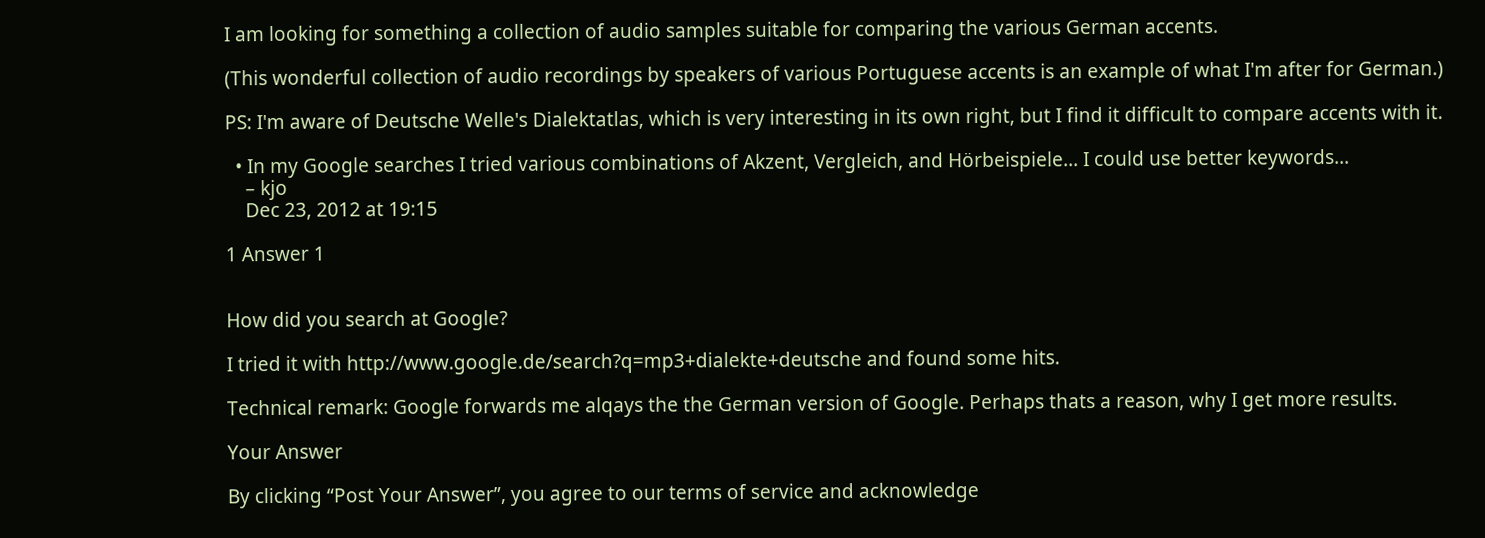I am looking for something a collection of audio samples suitable for comparing the various German accents.

(This wonderful collection of audio recordings by speakers of various Portuguese accents is an example of what I'm after for German.)

PS: I'm aware of Deutsche Welle's Dialektatlas, which is very interesting in its own right, but I find it difficult to compare accents with it.

  • In my Google searches I tried various combinations of Akzent, Vergleich, and Hörbeispiele... I could use better keywords...
    – kjo
    Dec 23, 2012 at 19:15

1 Answer 1


How did you search at Google?

I tried it with http://www.google.de/search?q=mp3+dialekte+deutsche and found some hits.

Technical remark: Google forwards me alqays the the German version of Google. Perhaps thats a reason, why I get more results.

Your Answer

By clicking “Post Your Answer”, you agree to our terms of service and acknowledge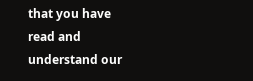that you have read and understand our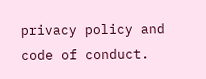privacy policy and code of conduct.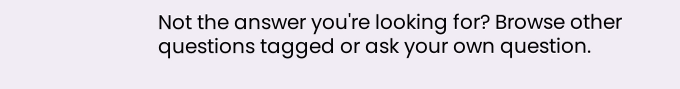Not the answer you're looking for? Browse other questions tagged or ask your own question.